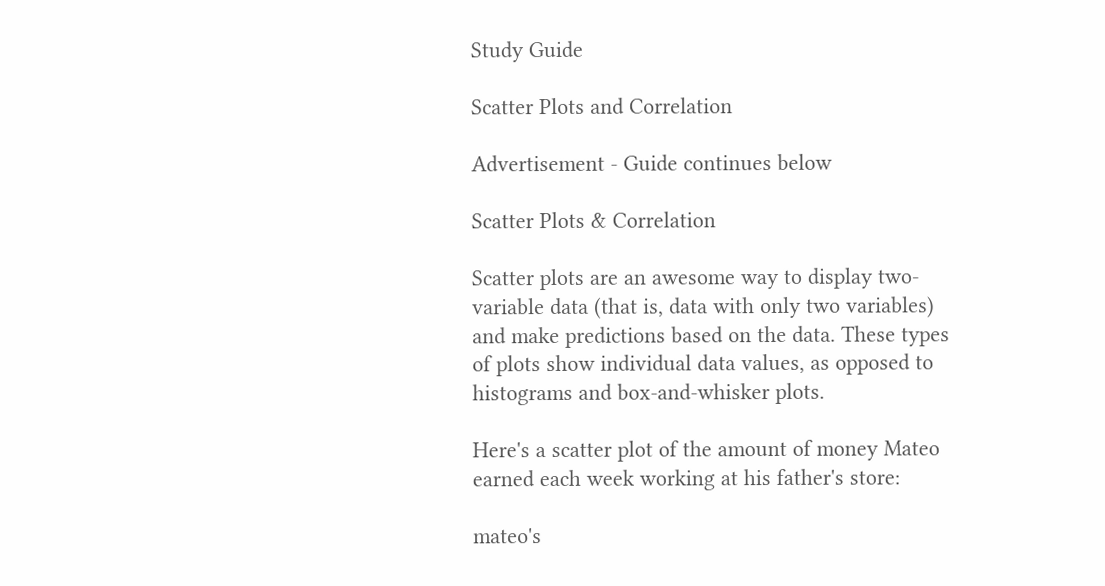Study Guide

Scatter Plots and Correlation

Advertisement - Guide continues below

Scatter Plots & Correlation

Scatter plots are an awesome way to display two-variable data (that is, data with only two variables) and make predictions based on the data. These types of plots show individual data values, as opposed to histograms and box-and-whisker plots.

Here's a scatter plot of the amount of money Mateo earned each week working at his father's store:

mateo's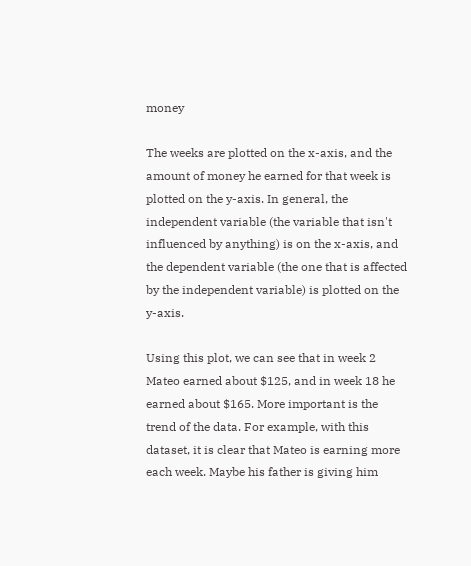money

The weeks are plotted on the x-axis, and the amount of money he earned for that week is plotted on the y-axis. In general, the independent variable (the variable that isn't influenced by anything) is on the x-axis, and the dependent variable (the one that is affected by the independent variable) is plotted on the y-axis.

Using this plot, we can see that in week 2 Mateo earned about $125, and in week 18 he earned about $165. More important is the trend of the data. For example, with this dataset, it is clear that Mateo is earning more each week. Maybe his father is giving him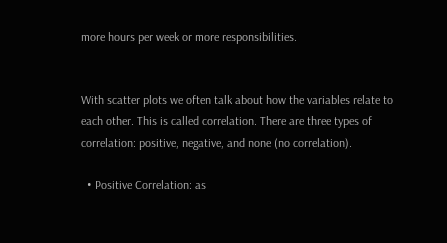more hours per week or more responsibilities.


With scatter plots we often talk about how the variables relate to each other. This is called correlation. There are three types of correlation: positive, negative, and none (no correlation).

  • Positive Correlation: as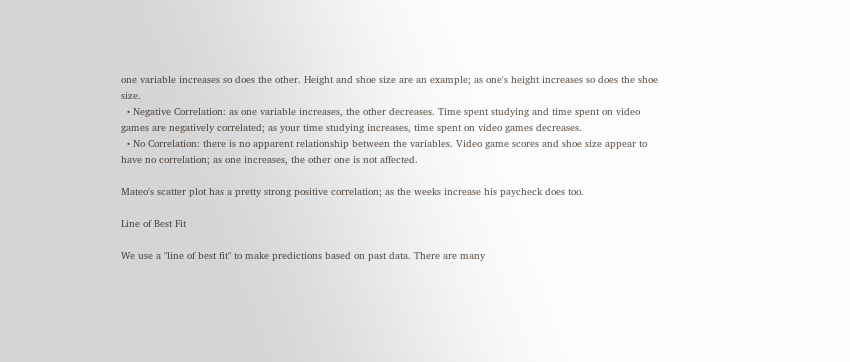one variable increases so does the other. Height and shoe size are an example; as one's height increases so does the shoe size.
  • Negative Correlation: as one variable increases, the other decreases. Time spent studying and time spent on video games are negatively correlated; as your time studying increases, time spent on video games decreases.
  • No Correlation: there is no apparent relationship between the variables. Video game scores and shoe size appear to have no correlation; as one increases, the other one is not affected.

Mateo's scatter plot has a pretty strong positive correlation; as the weeks increase his paycheck does too.

Line of Best Fit

We use a "line of best fit" to make predictions based on past data. There are many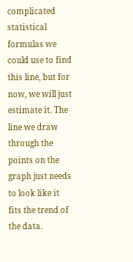complicated statistical formulas we could use to find this line, but for now, we will just estimate it. The line we draw through the points on the graph just needs to look like it fits the trend of the data.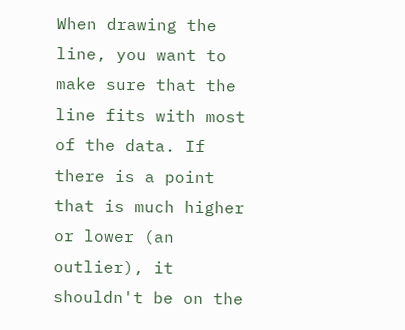When drawing the line, you want to make sure that the line fits with most of the data. If there is a point that is much higher or lower (an outlier), it shouldn't be on the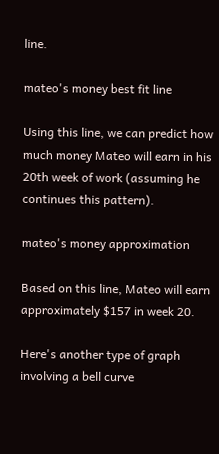line.

mateo's money best fit line

Using this line, we can predict how much money Mateo will earn in his 20th week of work (assuming he continues this pattern).

mateo's money approximation

Based on this line, Mateo will earn approximately $157 in week 20.

Here's another type of graph involving a bell curve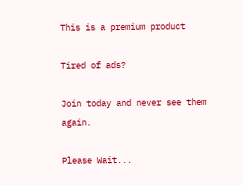This is a premium product

Tired of ads?

Join today and never see them again.

Please Wait...